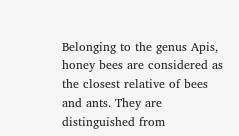Belonging to the genus Apis, honey bees are considered as the closest relative of bees and ants. They are distinguished from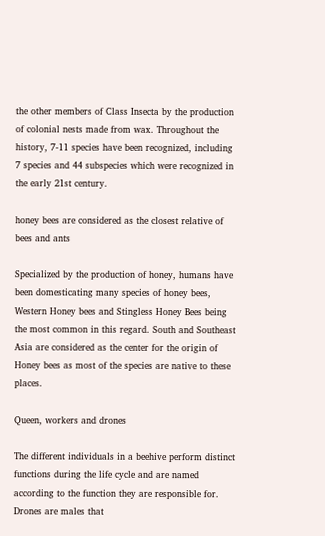the other members of Class Insecta by the production of colonial nests made from wax. Throughout the history, 7-11 species have been recognized, including 7 species and 44 subspecies which were recognized in the early 21st century.

honey bees are considered as the closest relative of bees and ants

Specialized by the production of honey, humans have been domesticating many species of honey bees, Western Honey bees and Stingless Honey Bees being the most common in this regard. South and Southeast Asia are considered as the center for the origin of Honey bees as most of the species are native to these places.

Queen, workers and drones

The different individuals in a beehive perform distinct functions during the life cycle and are named according to the function they are responsible for. Drones are males that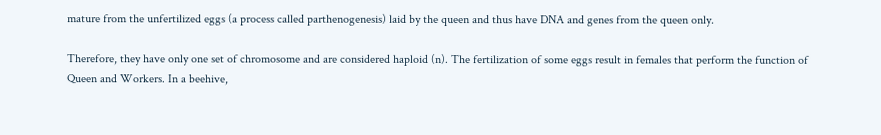mature from the unfertilized eggs (a process called parthenogenesis) laid by the queen and thus have DNA and genes from the queen only.

Therefore, they have only one set of chromosome and are considered haploid (n). The fertilization of some eggs result in females that perform the function of Queen and Workers. In a beehive,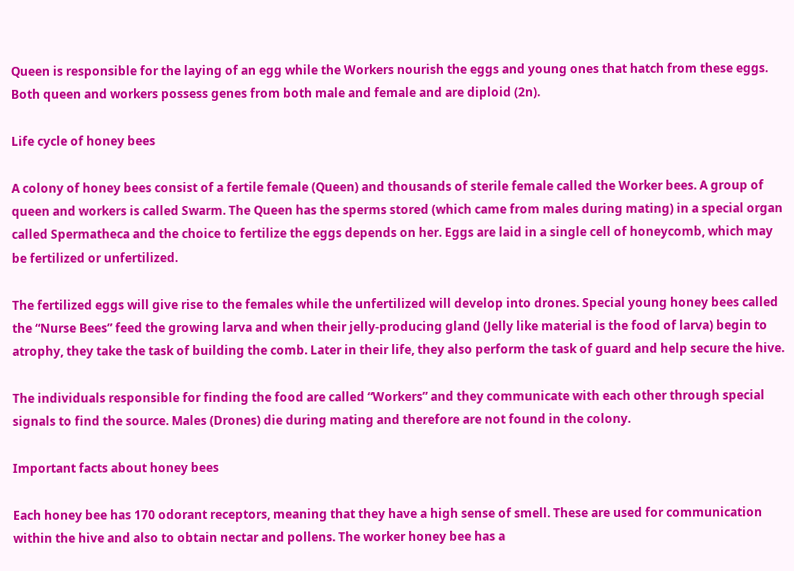Queen is responsible for the laying of an egg while the Workers nourish the eggs and young ones that hatch from these eggs. Both queen and workers possess genes from both male and female and are diploid (2n).

Life cycle of honey bees

A colony of honey bees consist of a fertile female (Queen) and thousands of sterile female called the Worker bees. A group of queen and workers is called Swarm. The Queen has the sperms stored (which came from males during mating) in a special organ called Spermatheca and the choice to fertilize the eggs depends on her. Eggs are laid in a single cell of honeycomb, which may be fertilized or unfertilized.

The fertilized eggs will give rise to the females while the unfertilized will develop into drones. Special young honey bees called the “Nurse Bees” feed the growing larva and when their jelly-producing gland (Jelly like material is the food of larva) begin to atrophy, they take the task of building the comb. Later in their life, they also perform the task of guard and help secure the hive.

The individuals responsible for finding the food are called “Workers” and they communicate with each other through special signals to find the source. Males (Drones) die during mating and therefore are not found in the colony.

Important facts about honey bees

Each honey bee has 170 odorant receptors, meaning that they have a high sense of smell. These are used for communication within the hive and also to obtain nectar and pollens. The worker honey bee has a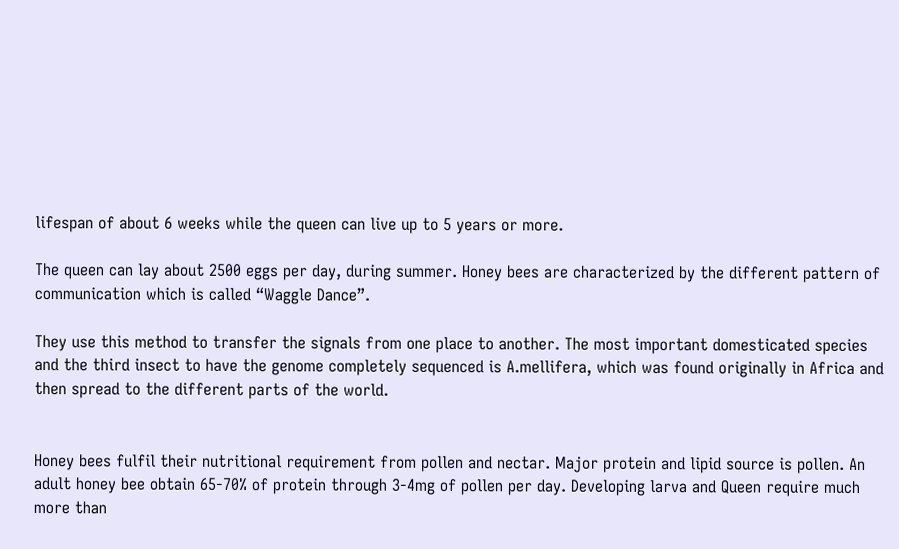lifespan of about 6 weeks while the queen can live up to 5 years or more.

The queen can lay about 2500 eggs per day, during summer. Honey bees are characterized by the different pattern of communication which is called “Waggle Dance”.

They use this method to transfer the signals from one place to another. The most important domesticated species and the third insect to have the genome completely sequenced is A.mellifera, which was found originally in Africa and then spread to the different parts of the world.


Honey bees fulfil their nutritional requirement from pollen and nectar. Major protein and lipid source is pollen. An adult honey bee obtain 65-70% of protein through 3-4mg of pollen per day. Developing larva and Queen require much more than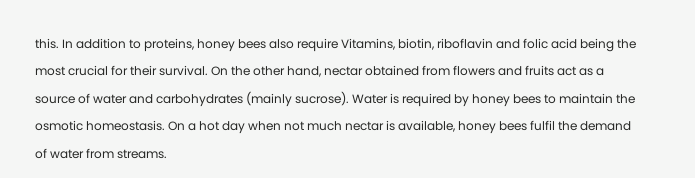this. In addition to proteins, honey bees also require Vitamins, biotin, riboflavin and folic acid being the most crucial for their survival. On the other hand, nectar obtained from flowers and fruits act as a source of water and carbohydrates (mainly sucrose). Water is required by honey bees to maintain the osmotic homeostasis. On a hot day when not much nectar is available, honey bees fulfil the demand of water from streams.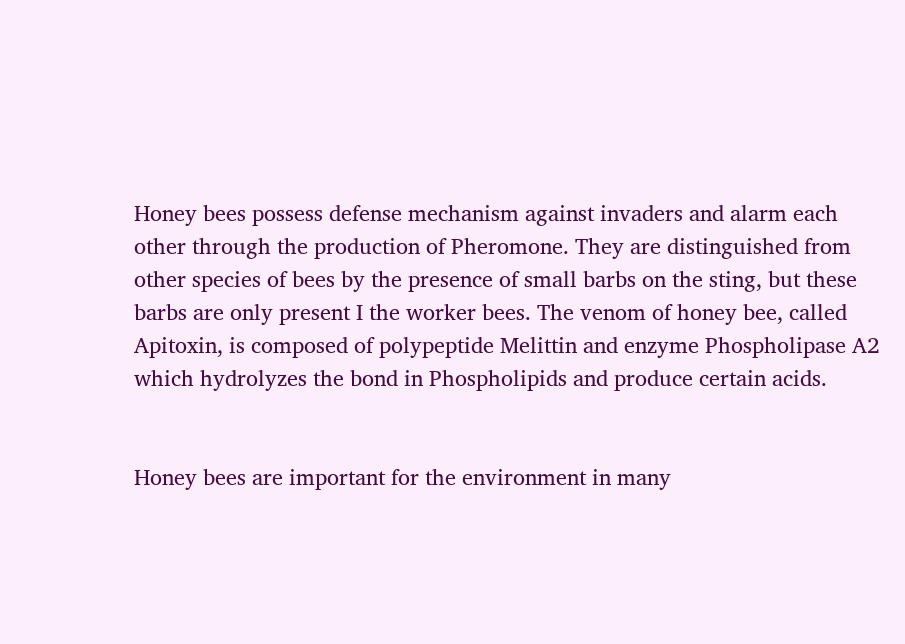Honey bees possess defense mechanism against invaders and alarm each other through the production of Pheromone. They are distinguished from other species of bees by the presence of small barbs on the sting, but these barbs are only present I the worker bees. The venom of honey bee, called Apitoxin, is composed of polypeptide Melittin and enzyme Phospholipase A2 which hydrolyzes the bond in Phospholipids and produce certain acids.


Honey bees are important for the environment in many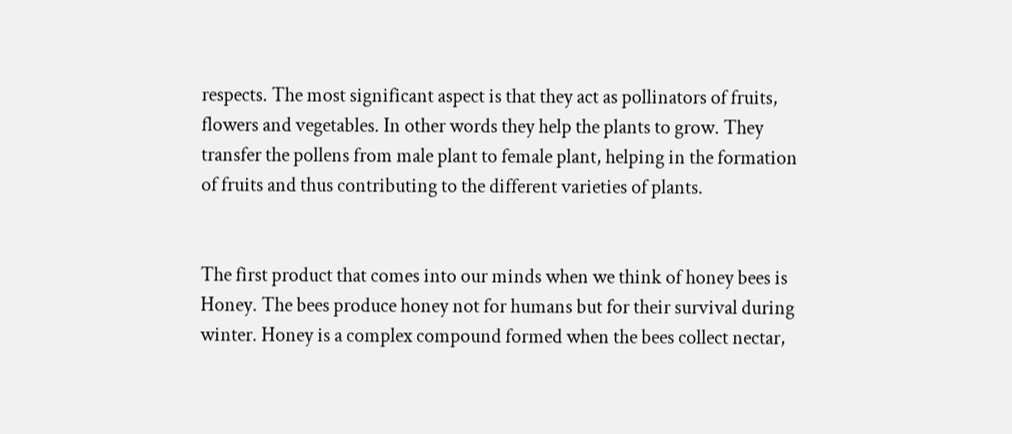respects. The most significant aspect is that they act as pollinators of fruits, flowers and vegetables. In other words they help the plants to grow. They transfer the pollens from male plant to female plant, helping in the formation of fruits and thus contributing to the different varieties of plants.


The first product that comes into our minds when we think of honey bees is Honey. The bees produce honey not for humans but for their survival during winter. Honey is a complex compound formed when the bees collect nectar,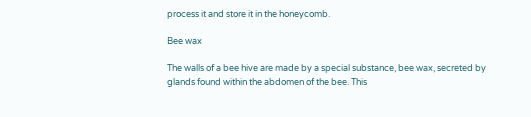process it and store it in the honeycomb.

Bee wax

The walls of a bee hive are made by a special substance, bee wax, secreted by glands found within the abdomen of the bee. This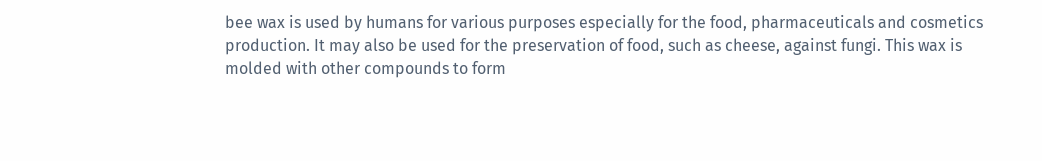bee wax is used by humans for various purposes especially for the food, pharmaceuticals and cosmetics production. It may also be used for the preservation of food, such as cheese, against fungi. This wax is molded with other compounds to form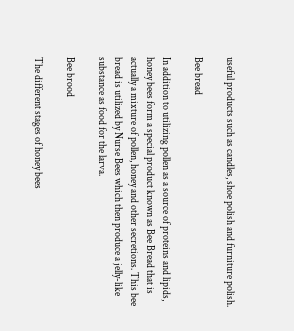useful products such as candles, shoe polish and furniture polish.

Bee bread

In addition to utilizing pollen as a source of proteins and lipids, honey bees form a special product known as Bee Bread that is actually a mixture of pollen, honey and other secretions. This bee bread is utilized by Nurse Bees which then produce a jelly-like substance as food for the larva.

Bee brood

The different stages of honey bees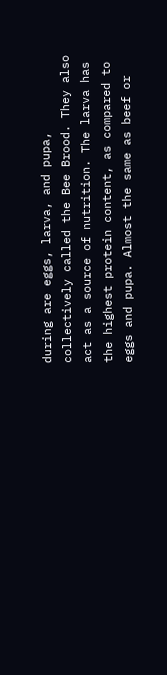during are eggs, larva, and pupa, collectively called the Bee Brood. They also act as a source of nutrition. The larva has the highest protein content, as compared to eggs and pupa. Almost the same as beef or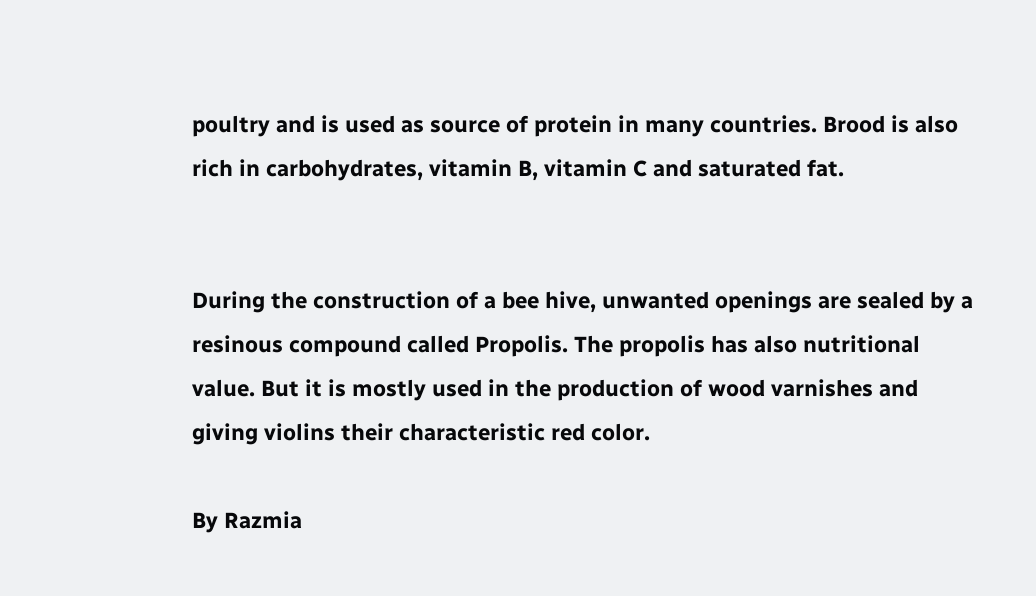poultry and is used as source of protein in many countries. Brood is also rich in carbohydrates, vitamin B, vitamin C and saturated fat.


During the construction of a bee hive, unwanted openings are sealed by a resinous compound called Propolis. The propolis has also nutritional value. But it is mostly used in the production of wood varnishes and giving violins their characteristic red color.

By Razmia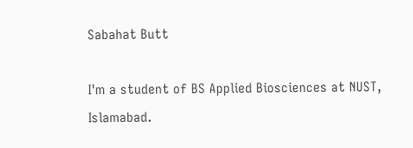Sabahat Butt

I'm a student of BS Applied Biosciences at NUST, Islamabad.